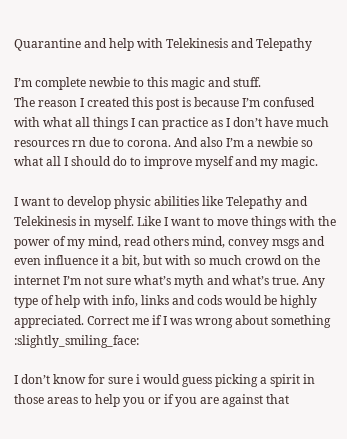Quarantine and help with Telekinesis and Telepathy

I’m complete newbie to this magic and stuff.
The reason I created this post is because I’m confused with what all things I can practice as I don’t have much resources rn due to corona. And also I’m a newbie so what all I should do to improve myself and my magic.

I want to develop physic abilities like Telepathy and Telekinesis in myself. Like I want to move things with the power of my mind, read others mind, convey msgs and even influence it a bit, but with so much crowd on the internet I’m not sure what’s myth and what’s true. Any type of help with info, links and cods would be highly appreciated. Correct me if I was wrong about something :slightly_smiling_face:

I don’t know for sure i would guess picking a spirit in those areas to help you or if you are against that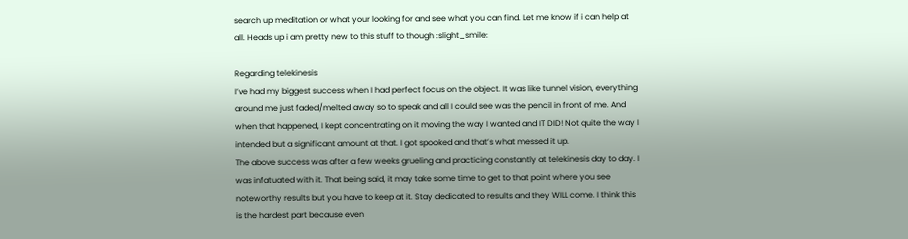search up meditation or what your looking for and see what you can find. Let me know if i can help at all. Heads up i am pretty new to this stuff to though :slight_smile:

Regarding telekinesis
I’ve had my biggest success when I had perfect focus on the object. It was like tunnel vision, everything around me just faded/melted away so to speak and all I could see was the pencil in front of me. And when that happened, I kept concentrating on it moving the way I wanted and IT DID! Not quite the way I intended but a significant amount at that. I got spooked and that’s what messed it up.
The above success was after a few weeks grueling and practicing constantly at telekinesis day to day. I was infatuated with it. That being said, it may take some time to get to that point where you see noteworthy results but you have to keep at it. Stay dedicated to results and they WILL come. I think this is the hardest part because even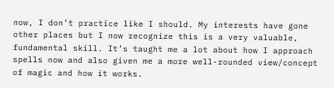now, I don’t practice like I should. My interests have gone other places but I now recognize this is a very valuable, fundamental skill. It’s taught me a lot about how I approach spells now and also given me a more well-rounded view/concept of magic and how it works.